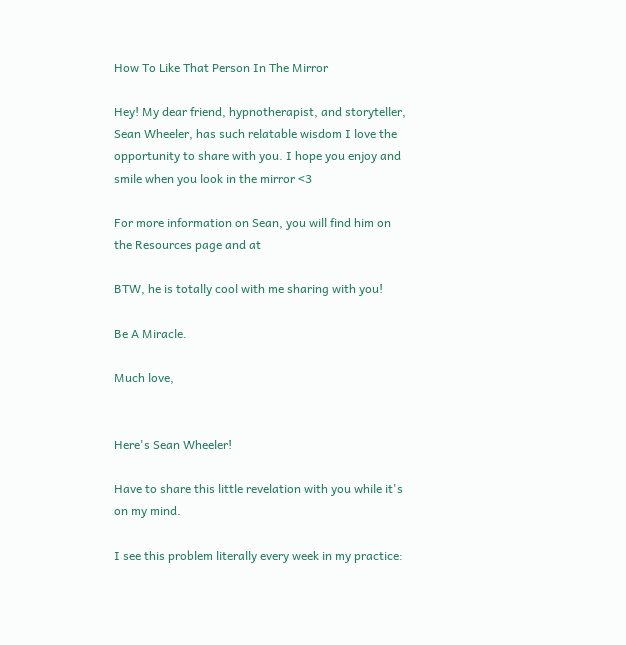How To Like That Person In The Mirror

Hey! My dear friend, hypnotherapist, and storyteller, Sean Wheeler, has such relatable wisdom I love the opportunity to share with you. I hope you enjoy and smile when you look in the mirror <3

For more information on Sean, you will find him on the Resources page and at

BTW, he is totally cool with me sharing with you!

Be A Miracle.

Much love,


Here's Sean Wheeler!

Have to share this little revelation with you while it's on my mind.

I see this problem literally every week in my practice: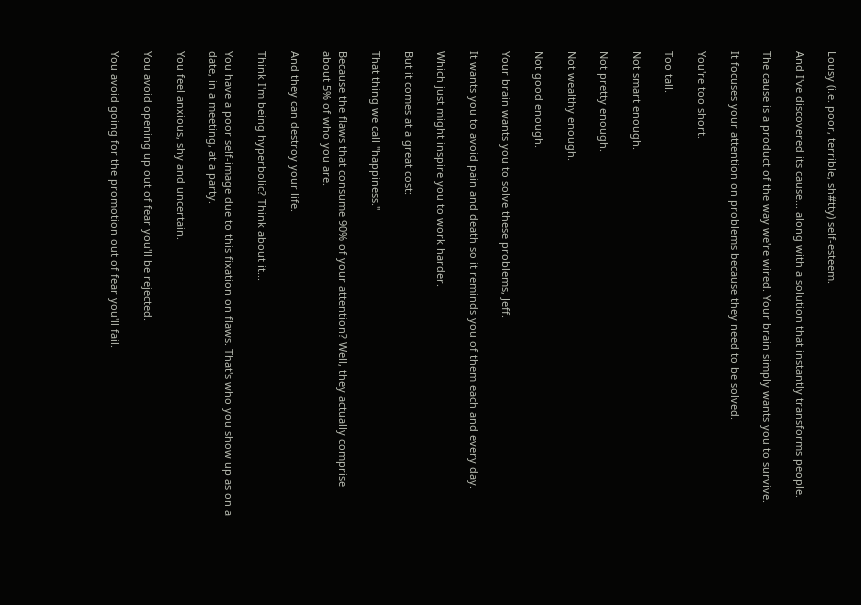Lousy (i.e. poor, terrible, sh#tty) self-esteem.

And I've discovered its cause... along with a solution that instantly transforms people.

The cause is a product of the way we're wired. Your brain simply wants you to survive.

It focuses your attention on problems because they need to be solved.

You're too short.

Too tall.

Not smart enough.

Not pretty enough.

Not wealthy enough.

Not good enough.

Your brain wants you to solve these problems, Jeff.

It wants you to avoid pain and death so it reminds you of them each and every day.

Which just might inspire you to work harder.

But it comes at a great cost:

That thing we call "happiness."

Because the flaws that consume 90% of your attention? Well, they actually comprise about 5% of who you are.

And they can destroy your life.

Think I'm being hyperbolic? Think about it...

You have a poor self-image due to this fixation on flaws. That's who you show up as on a date, in a meeting, at a party.

You feel anxious, shy and uncertain.

You avoid opening up out of fear you'll be rejected.

You avoid going for the promotion out of fear you'll fail.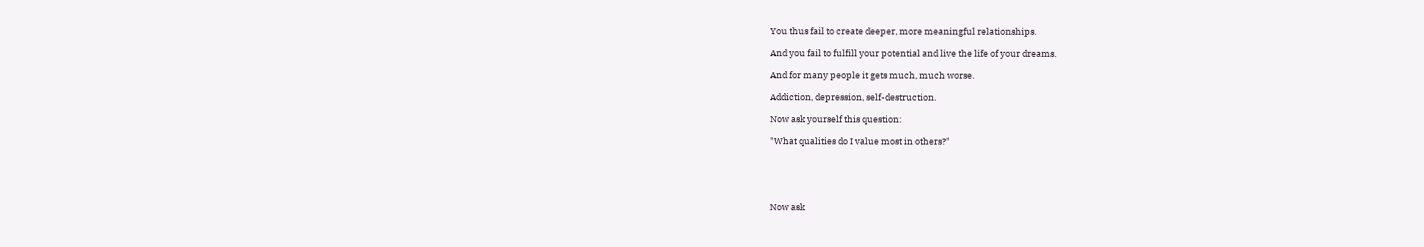You thus fail to create deeper, more meaningful relationships.

And you fail to fulfill your potential and live the life of your dreams.

And for many people it gets much, much worse.

Addiction, depression, self-destruction.

Now ask yourself this question:

"What qualities do I value most in others?"





Now ask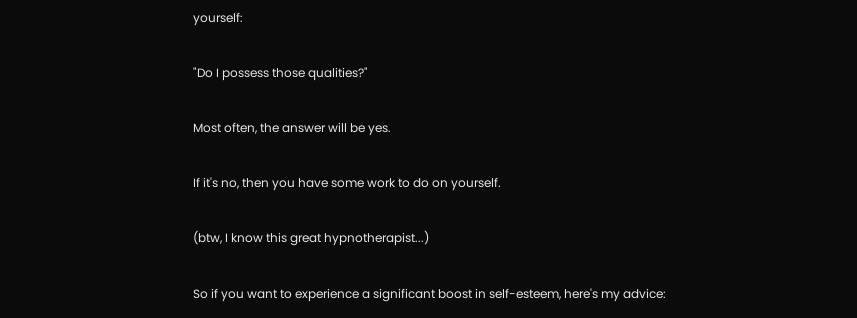yourself:

"Do I possess those qualities?"

Most often, the answer will be yes.

If it's no, then you have some work to do on yourself.

(btw, I know this great hypnotherapist...)

So if you want to experience a significant boost in self-esteem, here's my advice: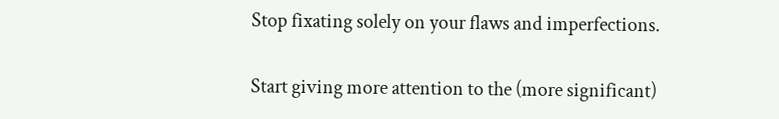Stop fixating solely on your flaws and imperfections.

Start giving more attention to the (more significant)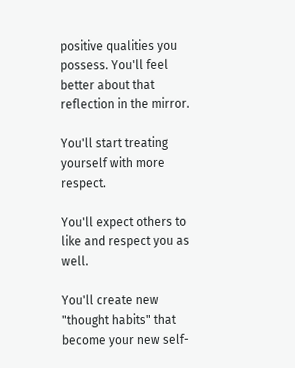positive qualities you possess. You'll feel better about that reflection in the mirror.

You'll start treating yourself with more respect.

You'll expect others to like and respect you as well.

You'll create new "thought habits" that become your new self-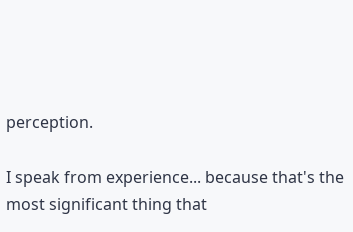perception.

I speak from experience... because that's the most significant thing that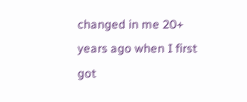changed in me 20+ years ago when I first got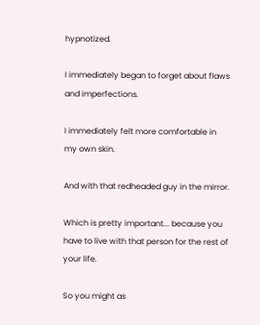hypnotized.

I immediately began to forget about flaws and imperfections.

I immediately felt more comfortable in my own skin.

And with that redheaded guy in the mirror.

Which is pretty important... because you have to live with that person for the rest of your life.

So you might as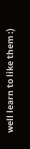well learn to like them :)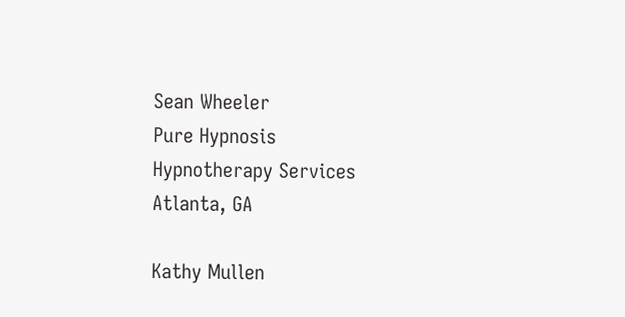Sean Wheeler
Pure Hypnosis
Hypnotherapy Services
Atlanta, GA

Kathy Mullen